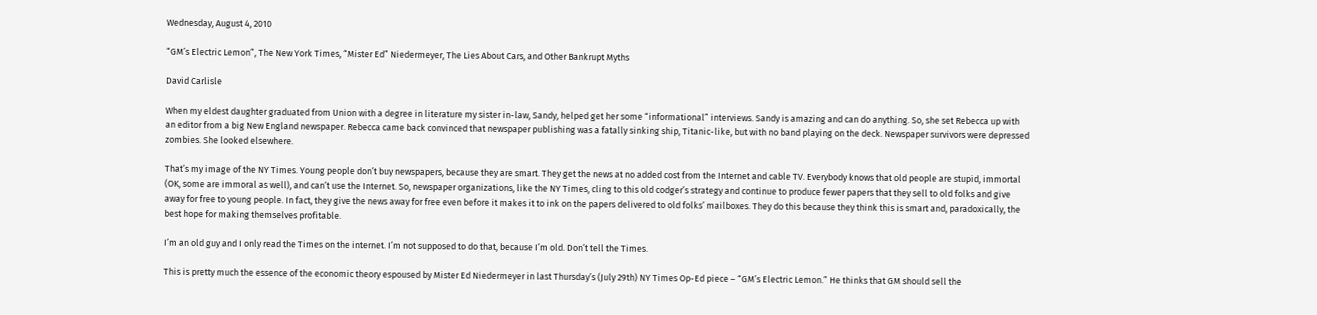Wednesday, August 4, 2010

“GM’s Electric Lemon”, The New York Times, “Mister Ed” Niedermeyer, The Lies About Cars, and Other Bankrupt Myths

David Carlisle

When my eldest daughter graduated from Union with a degree in literature my sister in-law, Sandy, helped get her some “informational” interviews. Sandy is amazing and can do anything. So, she set Rebecca up with an editor from a big New England newspaper. Rebecca came back convinced that newspaper publishing was a fatally sinking ship, Titanic-like, but with no band playing on the deck. Newspaper survivors were depressed zombies. She looked elsewhere.

That’s my image of the NY Times. Young people don’t buy newspapers, because they are smart. They get the news at no added cost from the Internet and cable TV. Everybody knows that old people are stupid, immortal (OK, some are immoral as well), and can’t use the Internet. So, newspaper organizations, like the NY Times, cling to this old codger’s strategy and continue to produce fewer papers that they sell to old folks and give away for free to young people. In fact, they give the news away for free even before it makes it to ink on the papers delivered to old folks’ mailboxes. They do this because they think this is smart and, paradoxically, the best hope for making themselves profitable.

I’m an old guy and I only read the Times on the internet. I’m not supposed to do that, because I’m old. Don’t tell the Times.

This is pretty much the essence of the economic theory espoused by Mister Ed Niedermeyer in last Thursday’s (July 29th) NY Times Op-Ed piece – “GM’s Electric Lemon.” He thinks that GM should sell the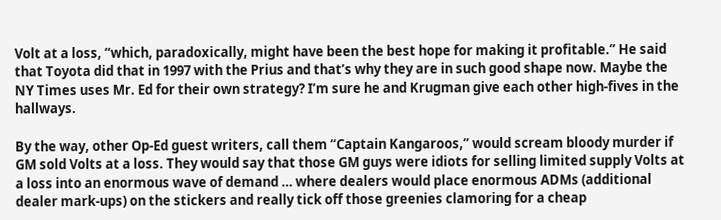Volt at a loss, “which, paradoxically, might have been the best hope for making it profitable.” He said that Toyota did that in 1997 with the Prius and that’s why they are in such good shape now. Maybe the NY Times uses Mr. Ed for their own strategy? I’m sure he and Krugman give each other high-fives in the hallways.

By the way, other Op-Ed guest writers, call them “Captain Kangaroos,” would scream bloody murder if GM sold Volts at a loss. They would say that those GM guys were idiots for selling limited supply Volts at a loss into an enormous wave of demand … where dealers would place enormous ADMs (additional dealer mark-ups) on the stickers and really tick off those greenies clamoring for a cheap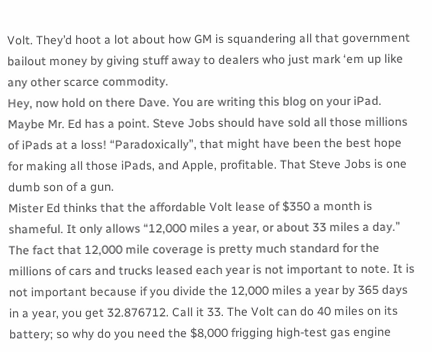Volt. They’d hoot a lot about how GM is squandering all that government bailout money by giving stuff away to dealers who just mark ‘em up like any other scarce commodity.
Hey, now hold on there Dave. You are writing this blog on your iPad. Maybe Mr. Ed has a point. Steve Jobs should have sold all those millions of iPads at a loss! “Paradoxically”, that might have been the best hope for making all those iPads, and Apple, profitable. That Steve Jobs is one dumb son of a gun.
Mister Ed thinks that the affordable Volt lease of $350 a month is shameful. It only allows “12,000 miles a year, or about 33 miles a day.” The fact that 12,000 mile coverage is pretty much standard for the millions of cars and trucks leased each year is not important to note. It is not important because if you divide the 12,000 miles a year by 365 days in a year, you get 32.876712. Call it 33. The Volt can do 40 miles on its battery; so why do you need the $8,000 frigging high-test gas engine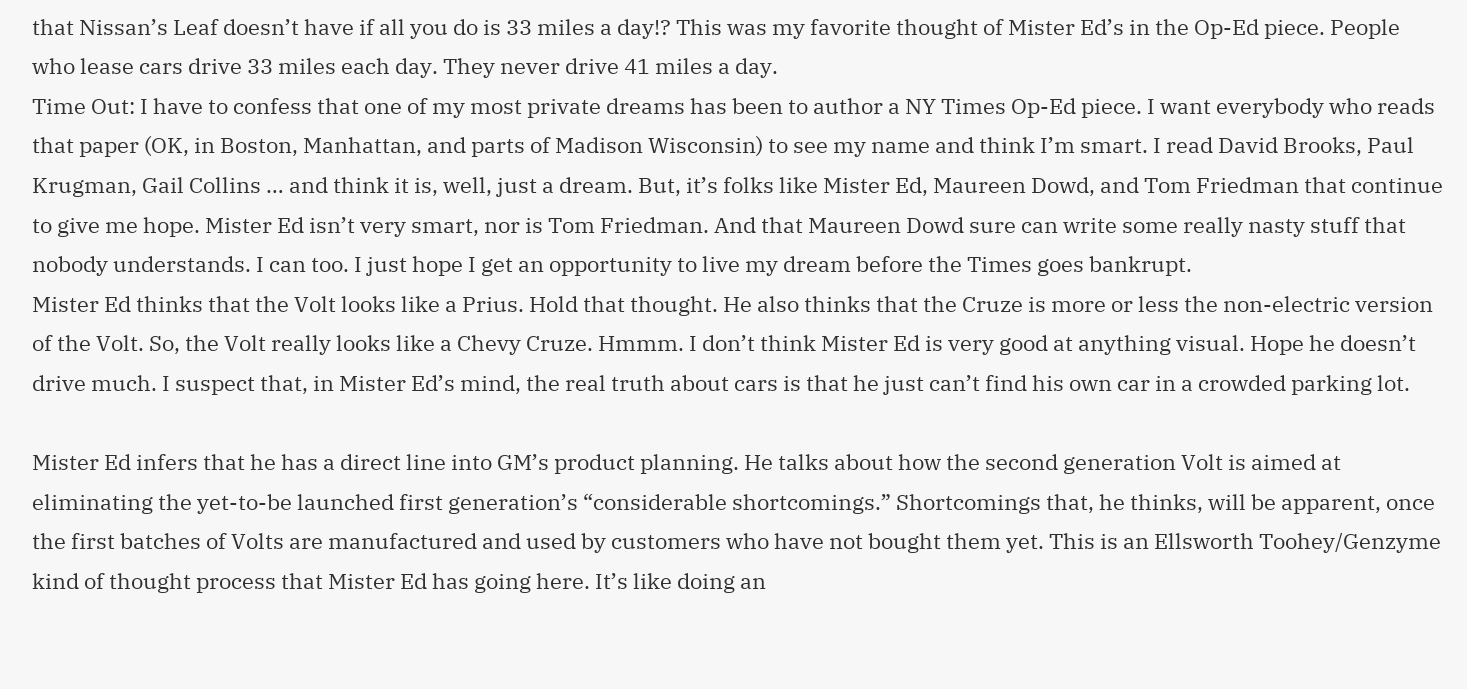that Nissan’s Leaf doesn’t have if all you do is 33 miles a day!? This was my favorite thought of Mister Ed’s in the Op-Ed piece. People who lease cars drive 33 miles each day. They never drive 41 miles a day.
Time Out: I have to confess that one of my most private dreams has been to author a NY Times Op-Ed piece. I want everybody who reads that paper (OK, in Boston, Manhattan, and parts of Madison Wisconsin) to see my name and think I’m smart. I read David Brooks, Paul Krugman, Gail Collins … and think it is, well, just a dream. But, it’s folks like Mister Ed, Maureen Dowd, and Tom Friedman that continue to give me hope. Mister Ed isn’t very smart, nor is Tom Friedman. And that Maureen Dowd sure can write some really nasty stuff that nobody understands. I can too. I just hope I get an opportunity to live my dream before the Times goes bankrupt.
Mister Ed thinks that the Volt looks like a Prius. Hold that thought. He also thinks that the Cruze is more or less the non-electric version of the Volt. So, the Volt really looks like a Chevy Cruze. Hmmm. I don’t think Mister Ed is very good at anything visual. Hope he doesn’t drive much. I suspect that, in Mister Ed’s mind, the real truth about cars is that he just can’t find his own car in a crowded parking lot.

Mister Ed infers that he has a direct line into GM’s product planning. He talks about how the second generation Volt is aimed at eliminating the yet-to-be launched first generation’s “considerable shortcomings.” Shortcomings that, he thinks, will be apparent, once the first batches of Volts are manufactured and used by customers who have not bought them yet. This is an Ellsworth Toohey/Genzyme kind of thought process that Mister Ed has going here. It’s like doing an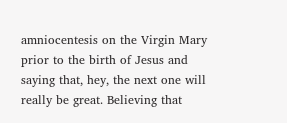amniocentesis on the Virgin Mary prior to the birth of Jesus and saying that, hey, the next one will really be great. Believing that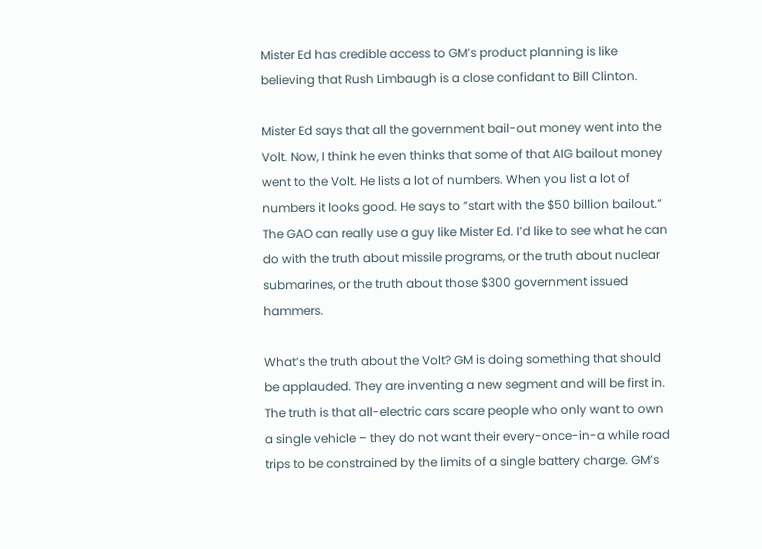Mister Ed has credible access to GM’s product planning is like believing that Rush Limbaugh is a close confidant to Bill Clinton.

Mister Ed says that all the government bail-out money went into the Volt. Now, I think he even thinks that some of that AIG bailout money went to the Volt. He lists a lot of numbers. When you list a lot of numbers it looks good. He says to ”start with the $50 billion bailout.” The GAO can really use a guy like Mister Ed. I’d like to see what he can do with the truth about missile programs, or the truth about nuclear submarines, or the truth about those $300 government issued hammers.

What’s the truth about the Volt? GM is doing something that should be applauded. They are inventing a new segment and will be first in. The truth is that all-electric cars scare people who only want to own a single vehicle – they do not want their every-once-in-a while road trips to be constrained by the limits of a single battery charge. GM’s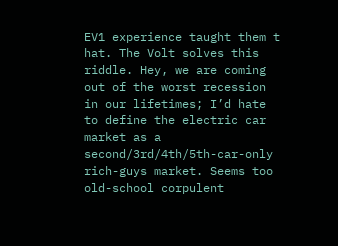EV1 experience taught them t hat. The Volt solves this riddle. Hey, we are coming out of the worst recession in our lifetimes; I’d hate to define the electric car market as a second/3rd/4th/5th-car-only rich-guys market. Seems too old-school corpulent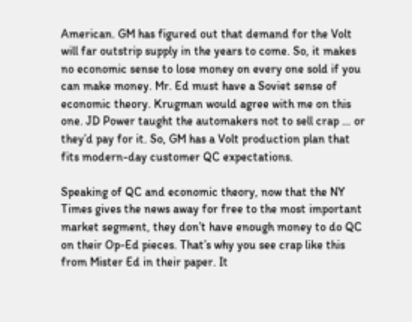American. GM has figured out that demand for the Volt will far outstrip supply in the years to come. So, it makes no economic sense to lose money on every one sold if you can make money. Mr. Ed must have a Soviet sense of economic theory. Krugman would agree with me on this one. JD Power taught the automakers not to sell crap … or they’d pay for it. So, GM has a Volt production plan that fits modern-day customer QC expectations.

Speaking of QC and economic theory, now that the NY Times gives the news away for free to the most important market segment, they don’t have enough money to do QC on their Op-Ed pieces. That’s why you see crap like this from Mister Ed in their paper. It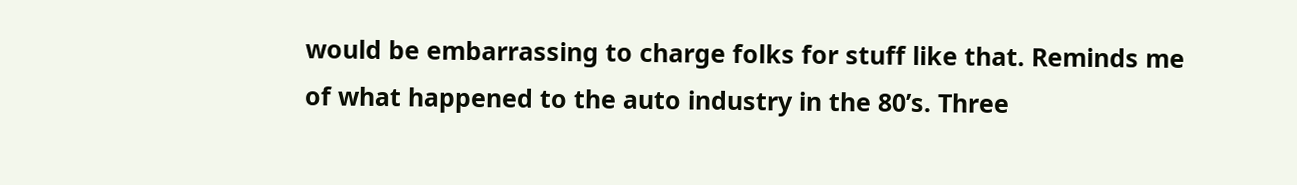would be embarrassing to charge folks for stuff like that. Reminds me of what happened to the auto industry in the 80’s. Three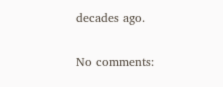decades ago.

No comments: